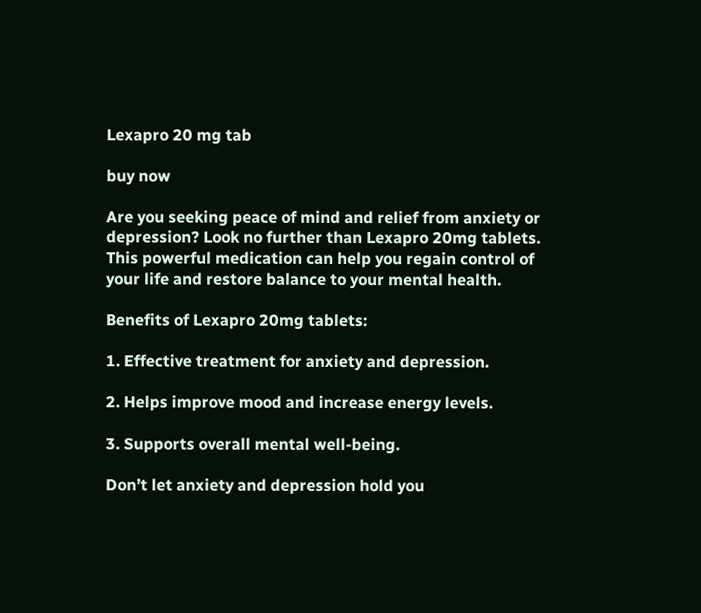Lexapro 20 mg tab

buy now

Are you seeking peace of mind and relief from anxiety or depression? Look no further than Lexapro 20mg tablets. This powerful medication can help you regain control of your life and restore balance to your mental health.

Benefits of Lexapro 20mg tablets:

1. Effective treatment for anxiety and depression.

2. Helps improve mood and increase energy levels.

3. Supports overall mental well-being.

Don’t let anxiety and depression hold you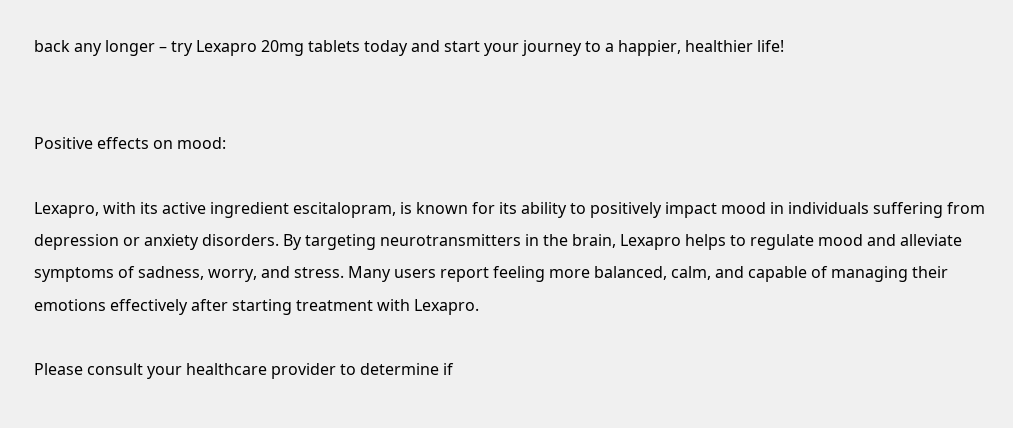back any longer – try Lexapro 20mg tablets today and start your journey to a happier, healthier life!


Positive effects on mood:

Lexapro, with its active ingredient escitalopram, is known for its ability to positively impact mood in individuals suffering from depression or anxiety disorders. By targeting neurotransmitters in the brain, Lexapro helps to regulate mood and alleviate symptoms of sadness, worry, and stress. Many users report feeling more balanced, calm, and capable of managing their emotions effectively after starting treatment with Lexapro.

Please consult your healthcare provider to determine if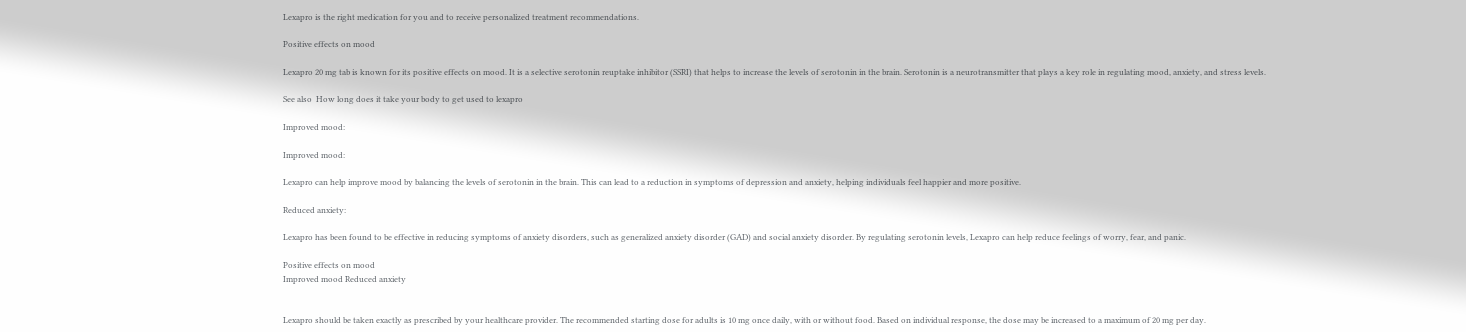Lexapro is the right medication for you and to receive personalized treatment recommendations.

Positive effects on mood

Lexapro 20 mg tab is known for its positive effects on mood. It is a selective serotonin reuptake inhibitor (SSRI) that helps to increase the levels of serotonin in the brain. Serotonin is a neurotransmitter that plays a key role in regulating mood, anxiety, and stress levels.

See also  How long does it take your body to get used to lexapro

Improved mood:

Improved mood:

Lexapro can help improve mood by balancing the levels of serotonin in the brain. This can lead to a reduction in symptoms of depression and anxiety, helping individuals feel happier and more positive.

Reduced anxiety:

Lexapro has been found to be effective in reducing symptoms of anxiety disorders, such as generalized anxiety disorder (GAD) and social anxiety disorder. By regulating serotonin levels, Lexapro can help reduce feelings of worry, fear, and panic.

Positive effects on mood
Improved mood Reduced anxiety


Lexapro should be taken exactly as prescribed by your healthcare provider. The recommended starting dose for adults is 10 mg once daily, with or without food. Based on individual response, the dose may be increased to a maximum of 20 mg per day.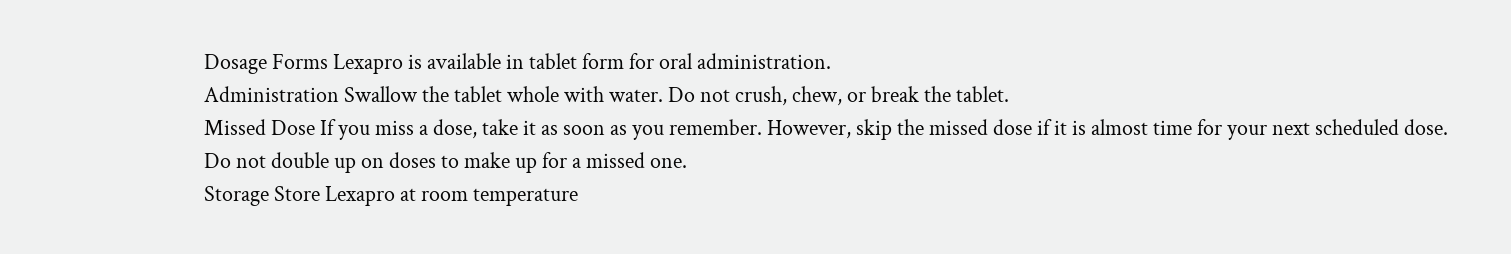Dosage Forms Lexapro is available in tablet form for oral administration.
Administration Swallow the tablet whole with water. Do not crush, chew, or break the tablet.
Missed Dose If you miss a dose, take it as soon as you remember. However, skip the missed dose if it is almost time for your next scheduled dose. Do not double up on doses to make up for a missed one.
Storage Store Lexapro at room temperature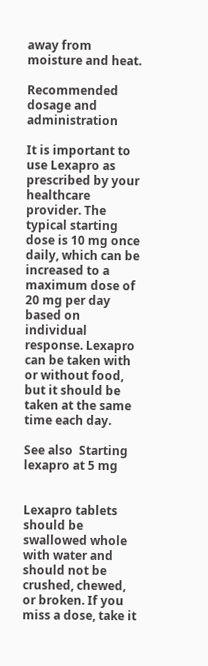away from moisture and heat.

Recommended dosage and administration

It is important to use Lexapro as prescribed by your healthcare provider. The typical starting dose is 10 mg once daily, which can be increased to a maximum dose of 20 mg per day based on individual response. Lexapro can be taken with or without food, but it should be taken at the same time each day.

See also  Starting lexapro at 5 mg


Lexapro tablets should be swallowed whole with water and should not be crushed, chewed, or broken. If you miss a dose, take it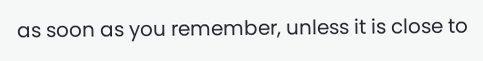as soon as you remember, unless it is close to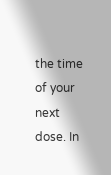the time of your next dose. In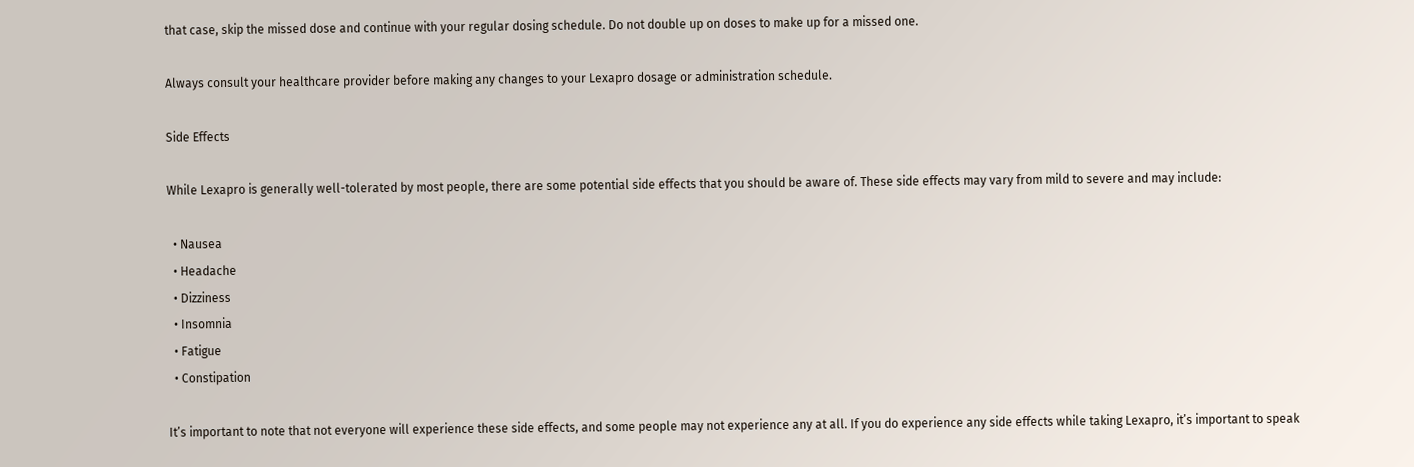that case, skip the missed dose and continue with your regular dosing schedule. Do not double up on doses to make up for a missed one.

Always consult your healthcare provider before making any changes to your Lexapro dosage or administration schedule.

Side Effects

While Lexapro is generally well-tolerated by most people, there are some potential side effects that you should be aware of. These side effects may vary from mild to severe and may include:

  • Nausea
  • Headache
  • Dizziness
  • Insomnia
  • Fatigue
  • Constipation

It’s important to note that not everyone will experience these side effects, and some people may not experience any at all. If you do experience any side effects while taking Lexapro, it’s important to speak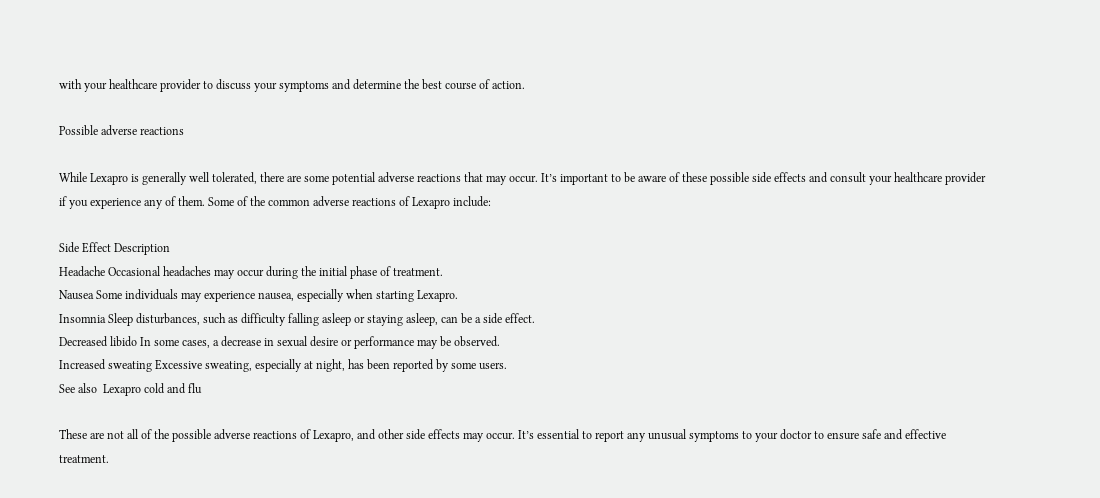with your healthcare provider to discuss your symptoms and determine the best course of action.

Possible adverse reactions

While Lexapro is generally well tolerated, there are some potential adverse reactions that may occur. It’s important to be aware of these possible side effects and consult your healthcare provider if you experience any of them. Some of the common adverse reactions of Lexapro include:

Side Effect Description
Headache Occasional headaches may occur during the initial phase of treatment.
Nausea Some individuals may experience nausea, especially when starting Lexapro.
Insomnia Sleep disturbances, such as difficulty falling asleep or staying asleep, can be a side effect.
Decreased libido In some cases, a decrease in sexual desire or performance may be observed.
Increased sweating Excessive sweating, especially at night, has been reported by some users.
See also  Lexapro cold and flu

These are not all of the possible adverse reactions of Lexapro, and other side effects may occur. It’s essential to report any unusual symptoms to your doctor to ensure safe and effective treatment.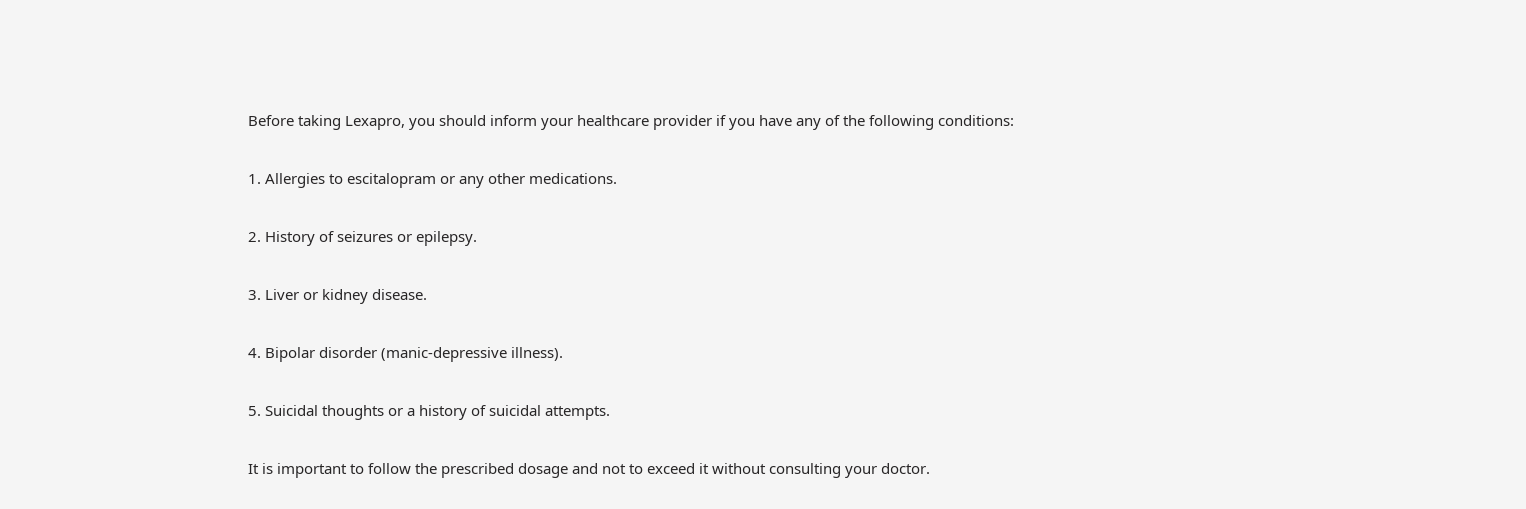Before taking Lexapro, you should inform your healthcare provider if you have any of the following conditions:

1. Allergies to escitalopram or any other medications.

2. History of seizures or epilepsy.

3. Liver or kidney disease.

4. Bipolar disorder (manic-depressive illness).

5. Suicidal thoughts or a history of suicidal attempts.

It is important to follow the prescribed dosage and not to exceed it without consulting your doctor.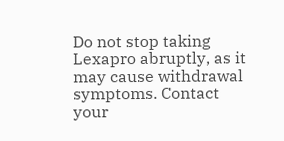Do not stop taking Lexapro abruptly, as it may cause withdrawal symptoms. Contact your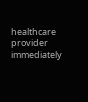healthcare provider immediately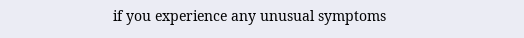if you experience any unusual symptoms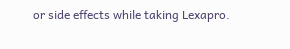or side effects while taking Lexapro.